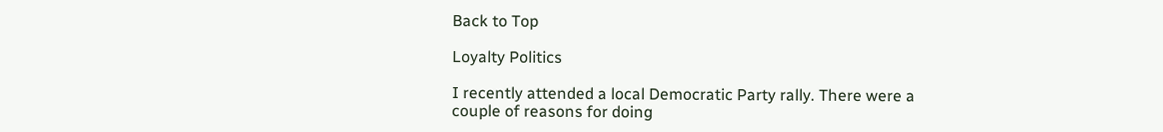Back to Top

Loyalty Politics

I recently attended a local Democratic Party rally. There were a couple of reasons for doing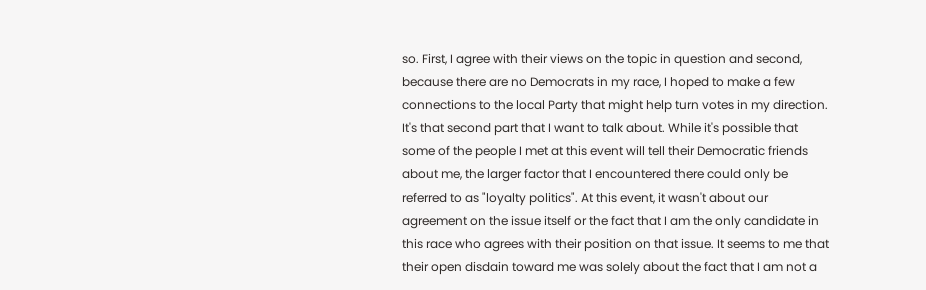so. First, I agree with their views on the topic in question and second, because there are no Democrats in my race, I hoped to make a few connections to the local Party that might help turn votes in my direction. It's that second part that I want to talk about. While it's possible that some of the people I met at this event will tell their Democratic friends about me, the larger factor that I encountered there could only be referred to as "loyalty politics". At this event, it wasn't about our agreement on the issue itself or the fact that I am the only candidate in this race who agrees with their position on that issue. It seems to me that their open disdain toward me was solely about the fact that I am not a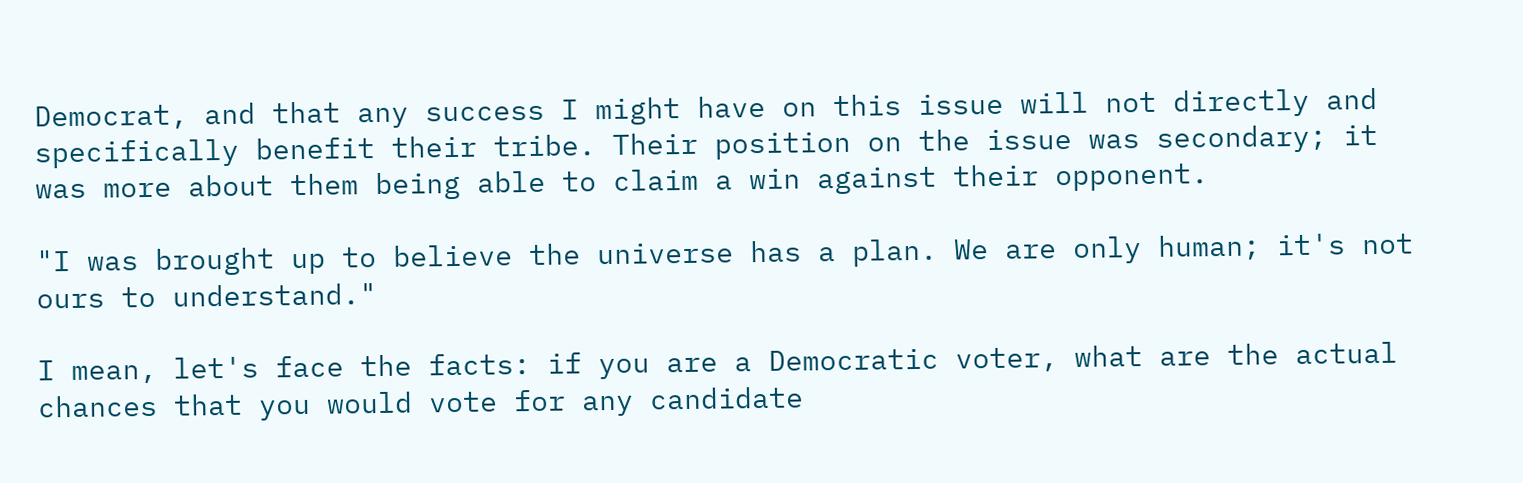Democrat, and that any success I might have on this issue will not directly and specifically benefit their tribe. Their position on the issue was secondary; it was more about them being able to claim a win against their opponent.

"I was brought up to believe the universe has a plan. We are only human; it's not ours to understand."

I mean, let's face the facts: if you are a Democratic voter, what are the actual chances that you would vote for any candidate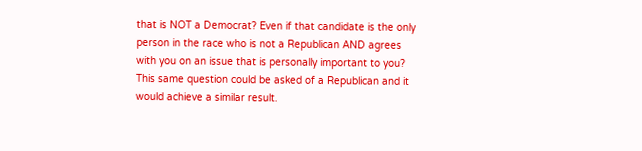that is NOT a Democrat? Even if that candidate is the only person in the race who is not a Republican AND agrees with you on an issue that is personally important to you? This same question could be asked of a Republican and it would achieve a similar result.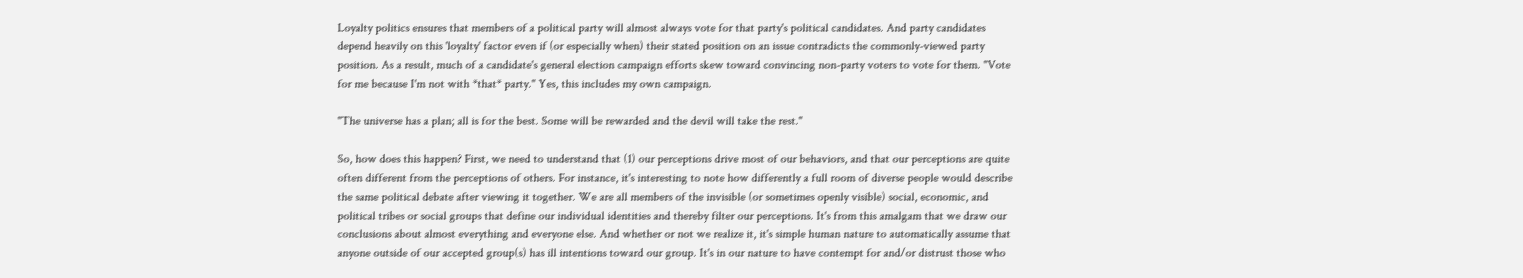Loyalty politics ensures that members of a political party will almost always vote for that party's political candidates. And party candidates depend heavily on this 'loyalty' factor even if (or especially when) their stated position on an issue contradicts the commonly-viewed party position. As a result, much of a candidate's general election campaign efforts skew toward convincing non-party voters to vote for them. "Vote for me because I'm not with *that* party." Yes, this includes my own campaign.

"The universe has a plan; all is for the best. Some will be rewarded and the devil will take the rest."

So, how does this happen? First, we need to understand that (1) our perceptions drive most of our behaviors, and that our perceptions are quite often different from the perceptions of others. For instance, it's interesting to note how differently a full room of diverse people would describe the same political debate after viewing it together. We are all members of the invisible (or sometimes openly visible) social, economic, and political tribes or social groups that define our individual identities and thereby filter our perceptions. It's from this amalgam that we draw our conclusions about almost everything and everyone else. And whether or not we realize it, it's simple human nature to automatically assume that anyone outside of our accepted group(s) has ill intentions toward our group. It's in our nature to have contempt for and/or distrust those who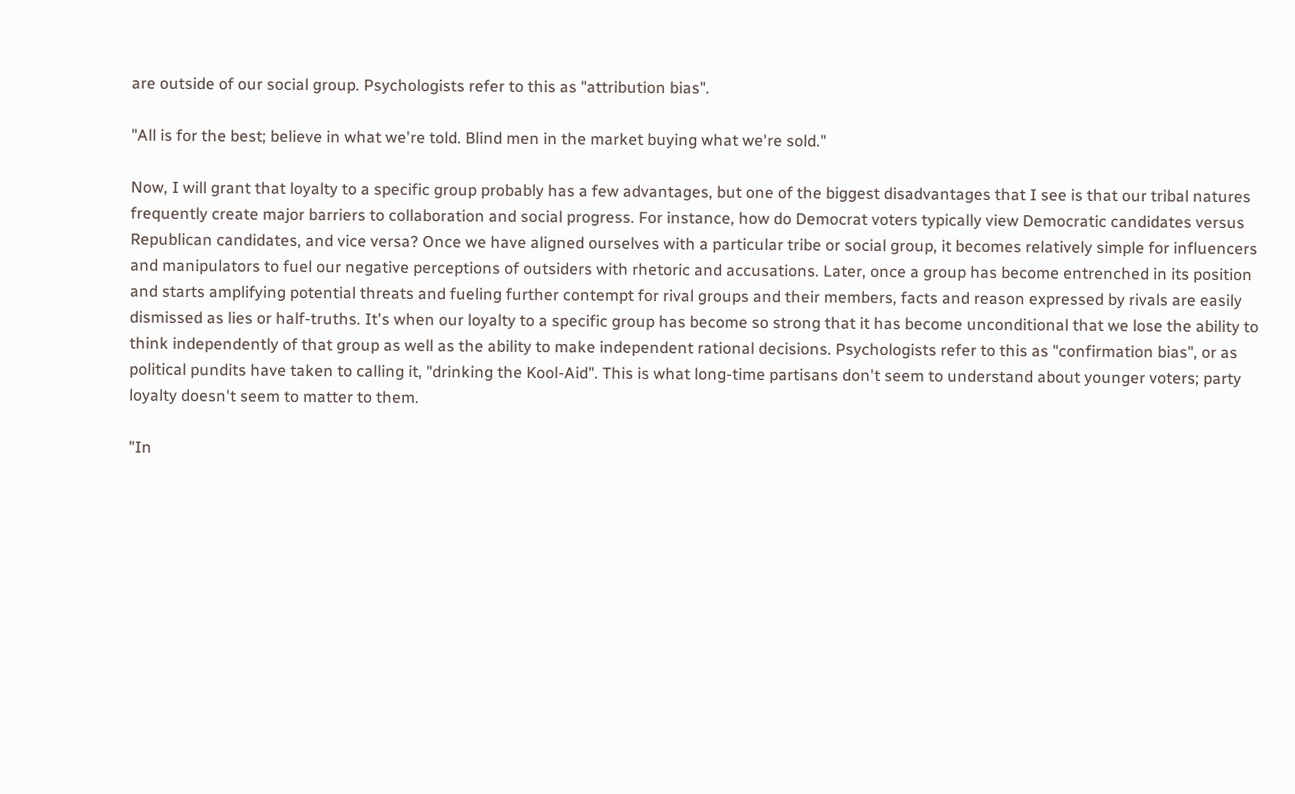are outside of our social group. Psychologists refer to this as "attribution bias".

"All is for the best; believe in what we're told. Blind men in the market buying what we're sold."

Now, I will grant that loyalty to a specific group probably has a few advantages, but one of the biggest disadvantages that I see is that our tribal natures frequently create major barriers to collaboration and social progress. For instance, how do Democrat voters typically view Democratic candidates versus Republican candidates, and vice versa? Once we have aligned ourselves with a particular tribe or social group, it becomes relatively simple for influencers and manipulators to fuel our negative perceptions of outsiders with rhetoric and accusations. Later, once a group has become entrenched in its position and starts amplifying potential threats and fueling further contempt for rival groups and their members, facts and reason expressed by rivals are easily dismissed as lies or half-truths. It's when our loyalty to a specific group has become so strong that it has become unconditional that we lose the ability to think independently of that group as well as the ability to make independent rational decisions. Psychologists refer to this as "confirmation bias", or as political pundits have taken to calling it, "drinking the Kool-Aid". This is what long-time partisans don't seem to understand about younger voters; party loyalty doesn't seem to matter to them.

"In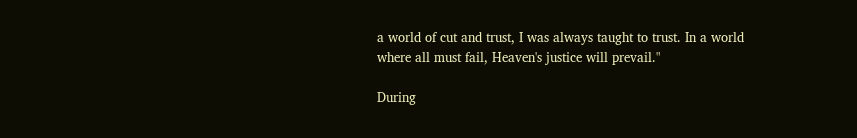a world of cut and trust, I was always taught to trust. In a world where all must fail, Heaven's justice will prevail."

During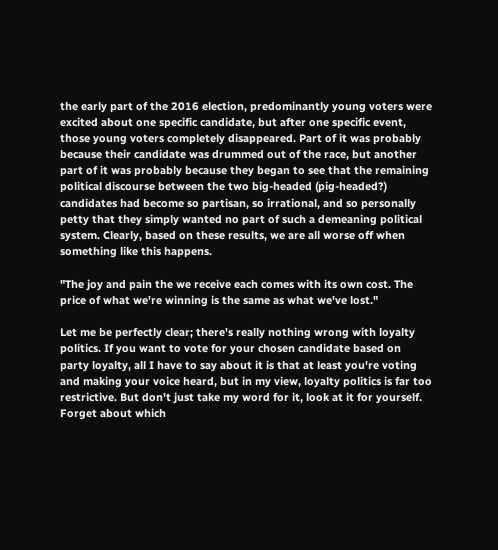the early part of the 2016 election, predominantly young voters were excited about one specific candidate, but after one specific event, those young voters completely disappeared. Part of it was probably because their candidate was drummed out of the race, but another part of it was probably because they began to see that the remaining political discourse between the two big-headed (pig-headed?) candidates had become so partisan, so irrational, and so personally petty that they simply wanted no part of such a demeaning political system. Clearly, based on these results, we are all worse off when something like this happens.

"The joy and pain the we receive each comes with its own cost. The price of what we're winning is the same as what we've lost."

Let me be perfectly clear; there's really nothing wrong with loyalty politics. If you want to vote for your chosen candidate based on party loyalty, all I have to say about it is that at least you're voting and making your voice heard, but in my view, loyalty politics is far too restrictive. But don't just take my word for it, look at it for yourself. Forget about which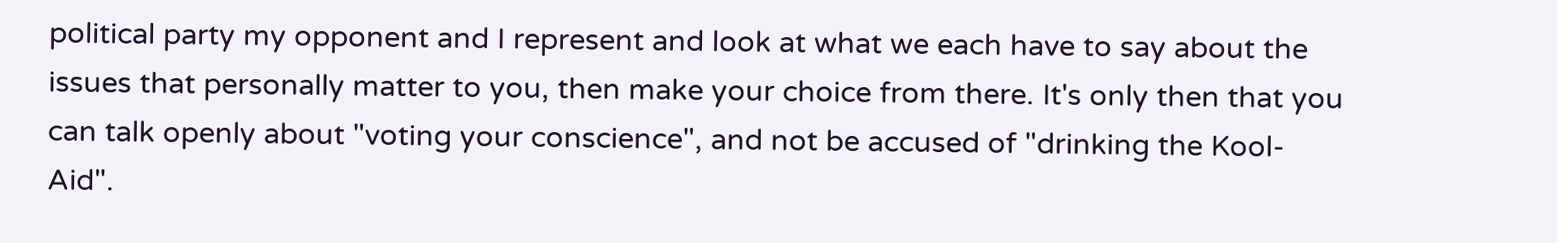political party my opponent and I represent and look at what we each have to say about the issues that personally matter to you, then make your choice from there. It's only then that you can talk openly about "voting your conscience", and not be accused of "drinking the Kool-Aid".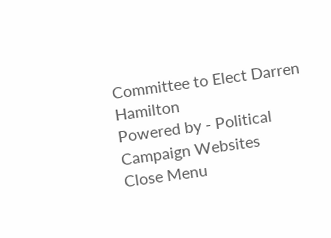Committee to Elect Darren Hamilton
Powered by - Political Campaign Websites
Close Menu